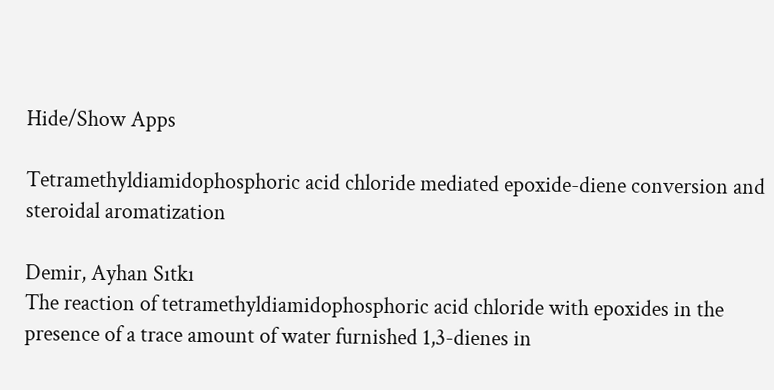Hide/Show Apps

Tetramethyldiamidophosphoric acid chloride mediated epoxide-diene conversion and steroidal aromatization

Demir, Ayhan Sıtkı
The reaction of tetramethyldiamidophosphoric acid chloride with epoxides in the presence of a trace amount of water furnished 1,3-dienes in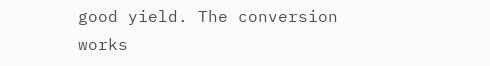good yield. The conversion works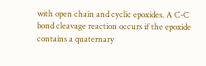with open chain and cyclic epoxides. A C-C bond cleavage reaction occurs if the epoxide contains a quaternary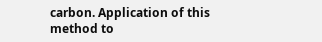carbon. Application of this method to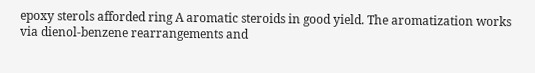epoxy sterols afforded ring A aromatic steroids in good yield. The aromatization works via dienol-benzene rearrangements and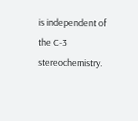is independent of the C-3 stereochemistry.